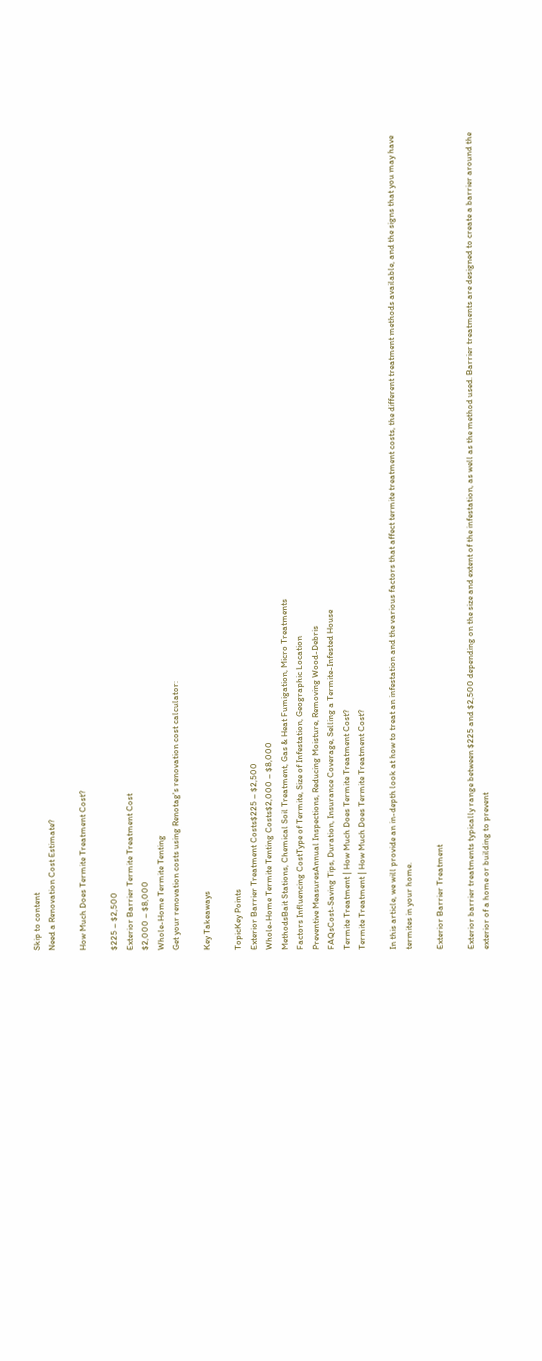Skip to content
Need a Renovation Cost Estimate?

How Much Does Termite Treatment Cost?

$225 – $2,500
Exterior Barrier Termite Treatment Cost
$2,000 – $8,000
Whole-Home Termite Tenting
Get your renovation costs using Renotag's renovation cost calculator:

Key Takeaways

TopicKey Points
Exterior Barrier Treatment Costs$225 – $2,500
Whole-Home Termite Tenting Costs$2,000 – $8,000
MethodsBait Stations, Chemical Soil Treatment, Gas & Heat Fumigation, Micro Treatments
Factors Influencing CostType of Termite, Size of Infestation, Geographic Location
Preventive MeasuresAnnual Inspections, Reducing Moisture, Removing Wood-Debris
FAQsCost-Saving Tips, Duration, Insurance Coverage, Selling a Termite-Infested House
Termite Treatment | How Much Does Termite Treatment Cost?
Termite Treatment | How Much Does Termite Treatment Cost?

In this article, we will provide an in-depth look at how to treat an infestation and the various factors that affect termite treatment costs, the different treatment methods available, and the signs that you may have termites in your home.

Exterior Barrier Treatment

Exterior barrier treatments typically range between $225 and $2,500 depending on the size and extent of the infestation, as well as the method used. Barrier treatments are designed to create a barrier around the exterior of a home or building to prevent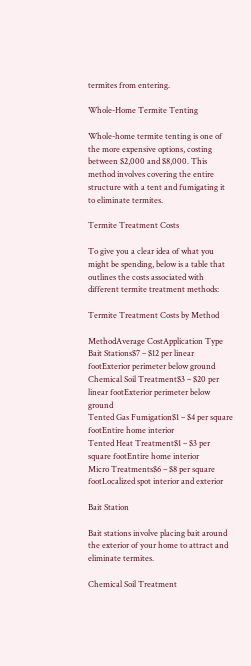termites from entering.

Whole-Home Termite Tenting

Whole-home termite tenting is one of the more expensive options, costing between $2,000 and $8,000. This method involves covering the entire structure with a tent and fumigating it to eliminate termites.

Termite Treatment Costs

To give you a clear idea of what you might be spending, below is a table that outlines the costs associated with different termite treatment methods:

Termite Treatment Costs by Method

MethodAverage CostApplication Type
Bait Stations$7 – $12 per linear footExterior perimeter below ground
Chemical Soil Treatment$3 – $20 per linear footExterior perimeter below ground
Tented Gas Fumigation$1 – $4 per square footEntire home interior
Tented Heat Treatment$1 – $3 per square footEntire home interior
Micro Treatments$6 – $8 per square footLocalized spot interior and exterior

Bait Station

Bait stations involve placing bait around the exterior of your home to attract and eliminate termites.

Chemical Soil Treatment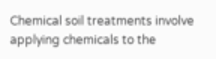Chemical soil treatments involve applying chemicals to the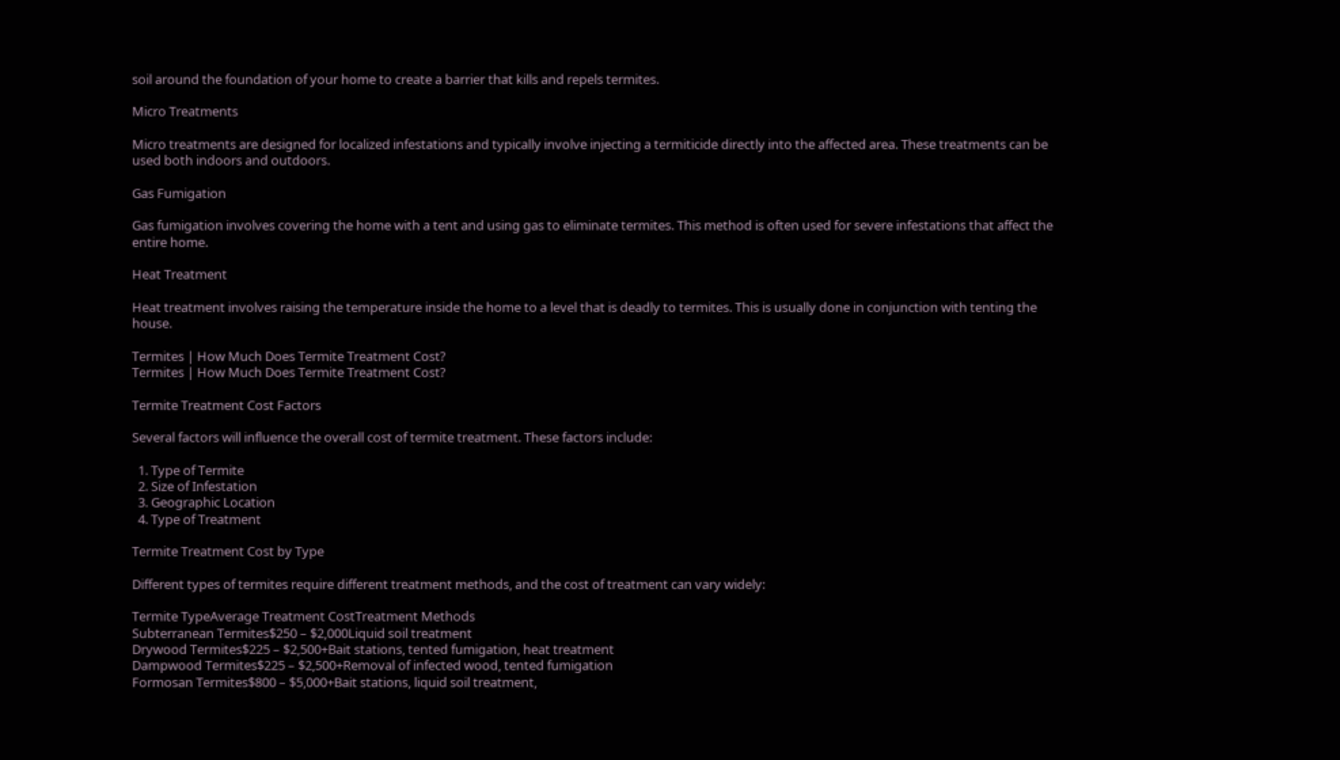soil around the foundation of your home to create a barrier that kills and repels termites.

Micro Treatments

Micro treatments are designed for localized infestations and typically involve injecting a termiticide directly into the affected area. These treatments can be used both indoors and outdoors.

Gas Fumigation

Gas fumigation involves covering the home with a tent and using gas to eliminate termites. This method is often used for severe infestations that affect the entire home.

Heat Treatment

Heat treatment involves raising the temperature inside the home to a level that is deadly to termites. This is usually done in conjunction with tenting the house.

Termites | How Much Does Termite Treatment Cost?
Termites | How Much Does Termite Treatment Cost?

Termite Treatment Cost Factors

Several factors will influence the overall cost of termite treatment. These factors include:

  1. Type of Termite
  2. Size of Infestation
  3. Geographic Location
  4. Type of Treatment

Termite Treatment Cost by Type

Different types of termites require different treatment methods, and the cost of treatment can vary widely:

Termite TypeAverage Treatment CostTreatment Methods
Subterranean Termites$250 – $2,000Liquid soil treatment
Drywood Termites$225 – $2,500+Bait stations, tented fumigation, heat treatment
Dampwood Termites$225 – $2,500+Removal of infected wood, tented fumigation
Formosan Termites$800 – $5,000+Bait stations, liquid soil treatment,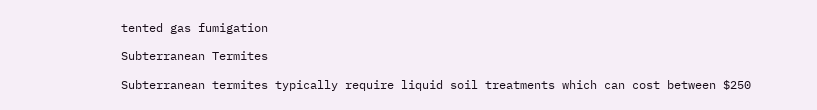tented gas fumigation

Subterranean Termites

Subterranean termites typically require liquid soil treatments which can cost between $250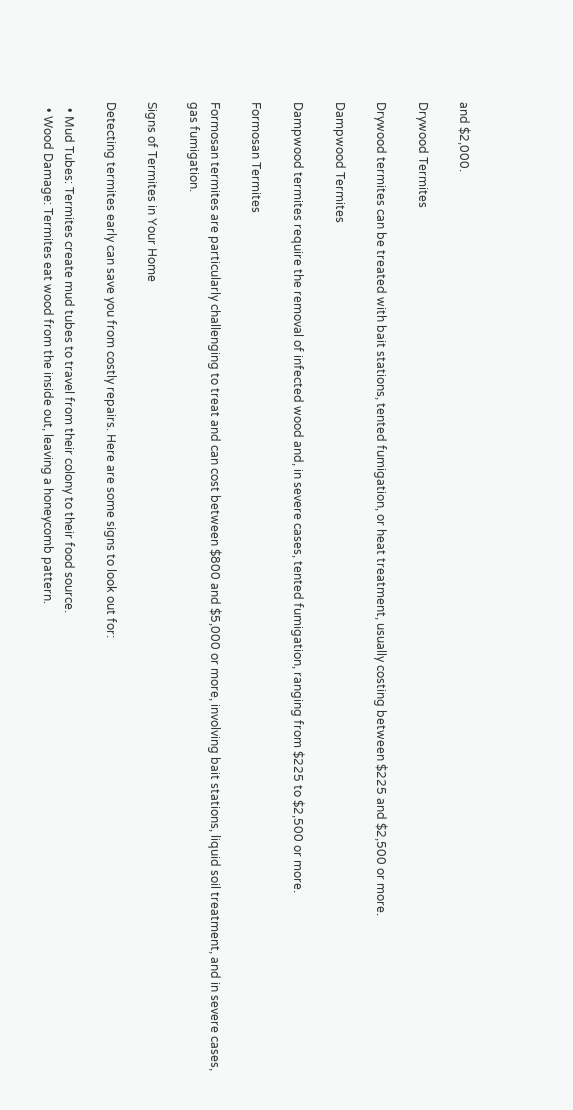and $2,000.

Drywood Termites

Drywood termites can be treated with bait stations, tented fumigation, or heat treatment, usually costing between $225 and $2,500 or more.

Dampwood Termites

Dampwood termites require the removal of infected wood and, in severe cases, tented fumigation, ranging from $225 to $2,500 or more.

Formosan Termites

Formosan termites are particularly challenging to treat and can cost between $800 and $5,000 or more, involving bait stations, liquid soil treatment, and in severe cases, gas fumigation.

Signs of Termites in Your Home

Detecting termites early can save you from costly repairs. Here are some signs to look out for:

  • Mud Tubes: Termites create mud tubes to travel from their colony to their food source.
  • Wood Damage: Termites eat wood from the inside out, leaving a honeycomb pattern.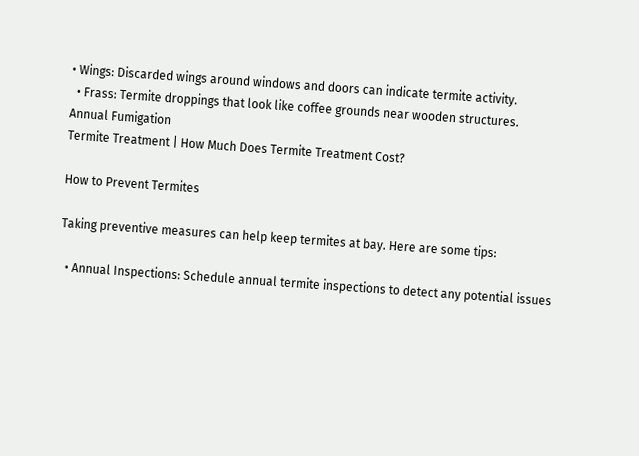• Wings: Discarded wings around windows and doors can indicate termite activity.
  • Frass: Termite droppings that look like coffee grounds near wooden structures.
Annual Fumigation
Termite Treatment | How Much Does Termite Treatment Cost?

How to Prevent Termites

Taking preventive measures can help keep termites at bay. Here are some tips:

  • Annual Inspections: Schedule annual termite inspections to detect any potential issues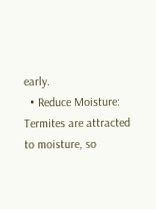early.
  • Reduce Moisture: Termites are attracted to moisture, so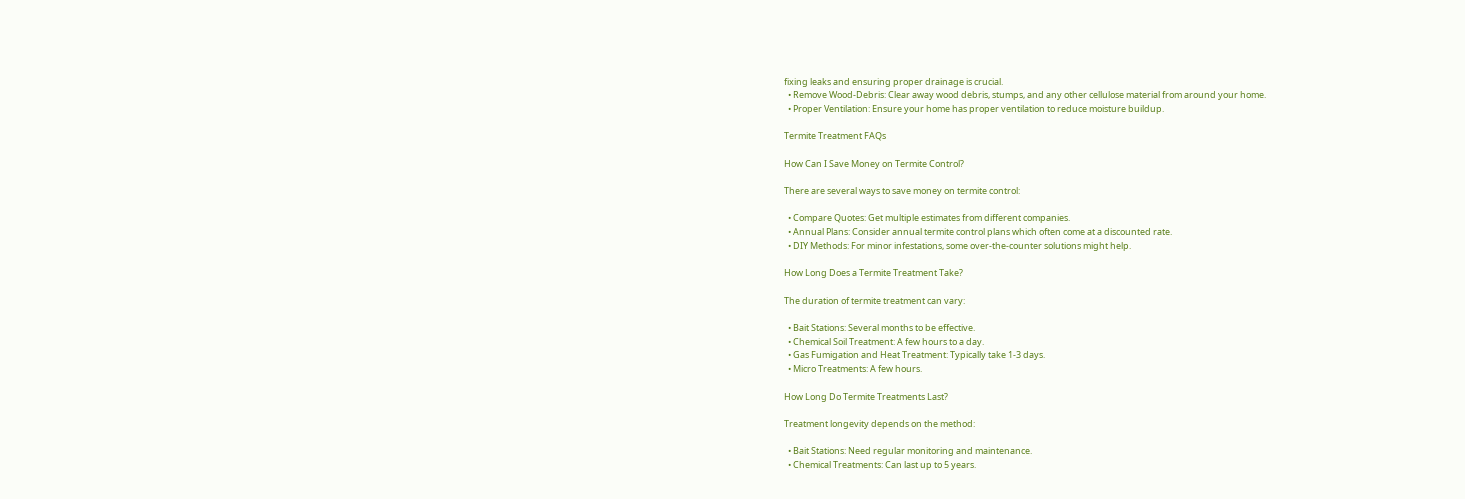fixing leaks and ensuring proper drainage is crucial.
  • Remove Wood-Debris: Clear away wood debris, stumps, and any other cellulose material from around your home.
  • Proper Ventilation: Ensure your home has proper ventilation to reduce moisture buildup.

Termite Treatment FAQs

How Can I Save Money on Termite Control?

There are several ways to save money on termite control:

  • Compare Quotes: Get multiple estimates from different companies.
  • Annual Plans: Consider annual termite control plans which often come at a discounted rate.
  • DIY Methods: For minor infestations, some over-the-counter solutions might help.

How Long Does a Termite Treatment Take?

The duration of termite treatment can vary:

  • Bait Stations: Several months to be effective.
  • Chemical Soil Treatment: A few hours to a day.
  • Gas Fumigation and Heat Treatment: Typically take 1-3 days.
  • Micro Treatments: A few hours.

How Long Do Termite Treatments Last?

Treatment longevity depends on the method:

  • Bait Stations: Need regular monitoring and maintenance.
  • Chemical Treatments: Can last up to 5 years.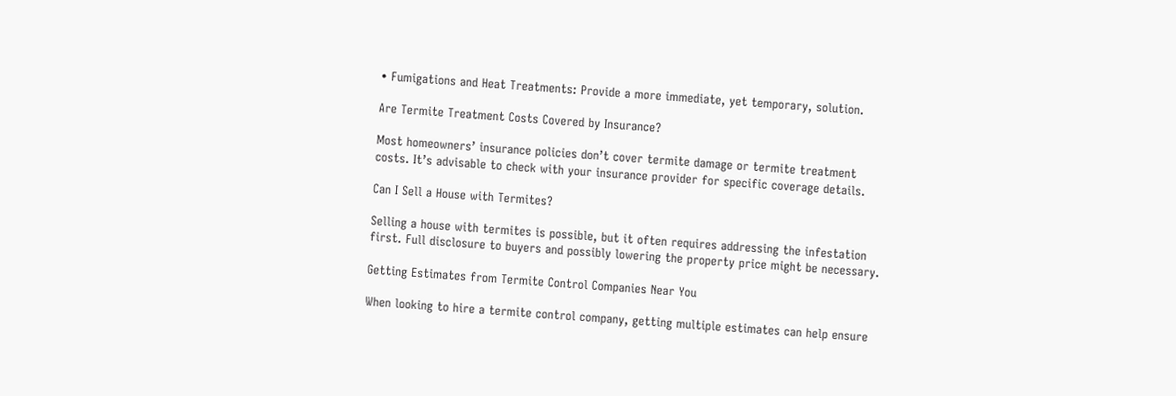• Fumigations and Heat Treatments: Provide a more immediate, yet temporary, solution.

Are Termite Treatment Costs Covered by Insurance?

Most homeowners’ insurance policies don’t cover termite damage or termite treatment costs. It’s advisable to check with your insurance provider for specific coverage details.

Can I Sell a House with Termites?

Selling a house with termites is possible, but it often requires addressing the infestation first. Full disclosure to buyers and possibly lowering the property price might be necessary.

Getting Estimates from Termite Control Companies Near You

When looking to hire a termite control company, getting multiple estimates can help ensure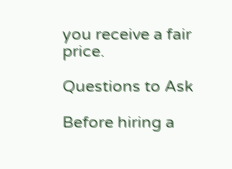you receive a fair price.

Questions to Ask

Before hiring a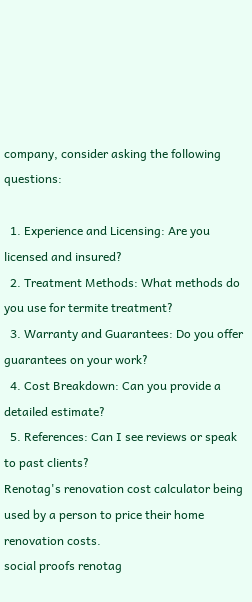company, consider asking the following questions:

  1. Experience and Licensing: Are you licensed and insured?
  2. Treatment Methods: What methods do you use for termite treatment?
  3. Warranty and Guarantees: Do you offer guarantees on your work?
  4. Cost Breakdown: Can you provide a detailed estimate?
  5. References: Can I see reviews or speak to past clients?
Renotag's renovation cost calculator being used by a person to price their home renovation costs.
social proofs renotag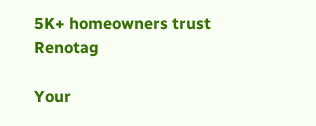5K+ homeowners trust Renotag

Your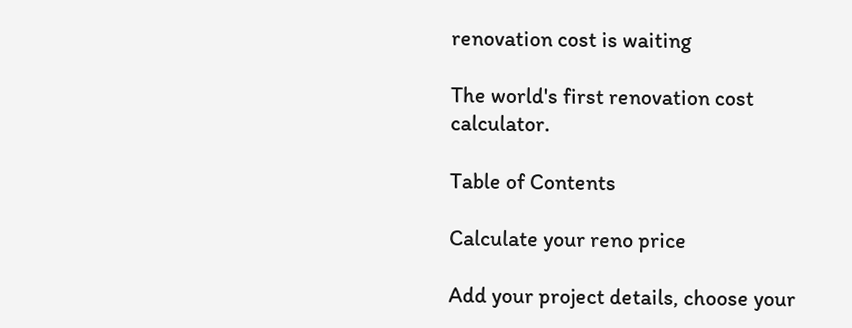renovation cost is waiting

The world's first renovation cost calculator.

Table of Contents

Calculate your reno price

Add your project details, choose your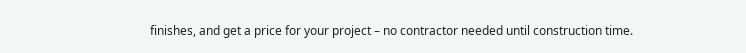finishes, and get a price for your project – no contractor needed until construction time.